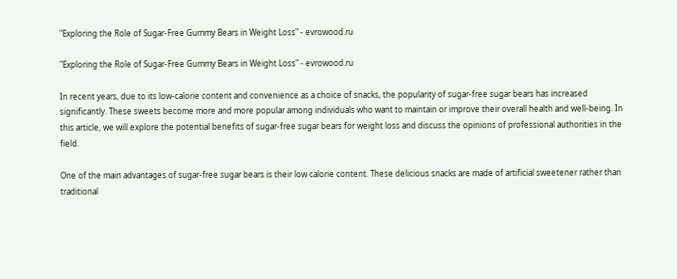"Exploring the Role of Sugar-Free Gummy Bears in Weight Loss" - evrowood.ru

"Exploring the Role of Sugar-Free Gummy Bears in Weight Loss" - evrowood.ru

In recent years, due to its low-calorie content and convenience as a choice of snacks, the popularity of sugar-free sugar bears has increased significantly. These sweets become more and more popular among individuals who want to maintain or improve their overall health and well-being. In this article, we will explore the potential benefits of sugar-free sugar bears for weight loss and discuss the opinions of professional authorities in the field.

One of the main advantages of sugar-free sugar bears is their low calorie content. These delicious snacks are made of artificial sweetener rather than traditional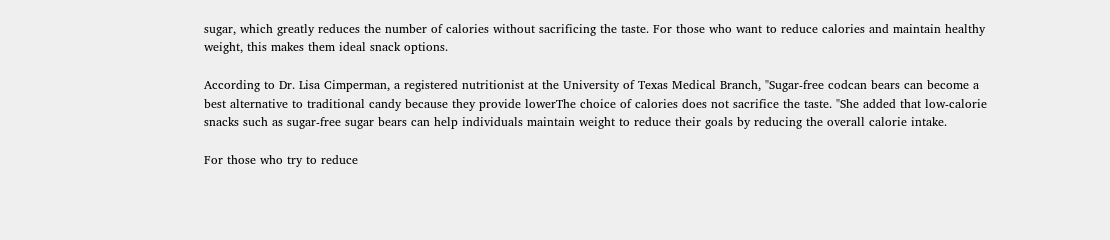sugar, which greatly reduces the number of calories without sacrificing the taste. For those who want to reduce calories and maintain healthy weight, this makes them ideal snack options.

According to Dr. Lisa Cimperman, a registered nutritionist at the University of Texas Medical Branch, "Sugar-free codcan bears can become a best alternative to traditional candy because they provide lowerThe choice of calories does not sacrifice the taste. "She added that low-calorie snacks such as sugar-free sugar bears can help individuals maintain weight to reduce their goals by reducing the overall calorie intake.

For those who try to reduce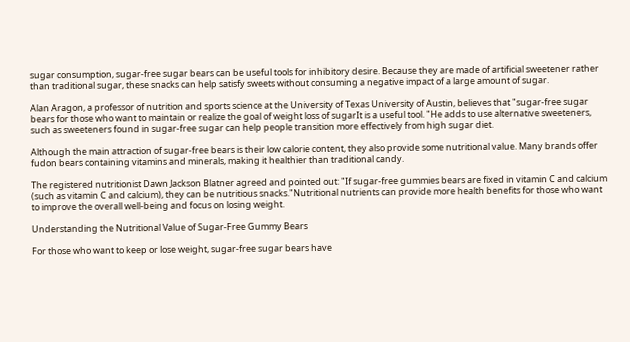sugar consumption, sugar-free sugar bears can be useful tools for inhibitory desire. Because they are made of artificial sweetener rather than traditional sugar, these snacks can help satisfy sweets without consuming a negative impact of a large amount of sugar.

Alan Aragon, a professor of nutrition and sports science at the University of Texas University of Austin, believes that "sugar-free sugar bears for those who want to maintain or realize the goal of weight loss of sugarIt is a useful tool. "He adds to use alternative sweeteners, such as sweeteners found in sugar-free sugar can help people transition more effectively from high sugar diet.

Although the main attraction of sugar-free bears is their low calorie content, they also provide some nutritional value. Many brands offer fudon bears containing vitamins and minerals, making it healthier than traditional candy.

The registered nutritionist Dawn Jackson Blatner agreed and pointed out: "If sugar-free gummies bears are fixed in vitamin C and calcium (such as vitamin C and calcium), they can be nutritious snacks."Nutritional nutrients can provide more health benefits for those who want to improve the overall well-being and focus on losing weight.

Understanding the Nutritional Value of Sugar-Free Gummy Bears

For those who want to keep or lose weight, sugar-free sugar bears have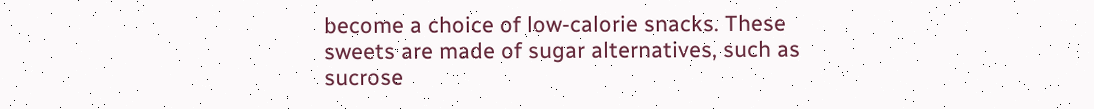become a choice of low-calorie snacks. These sweets are made of sugar alternatives, such as sucrose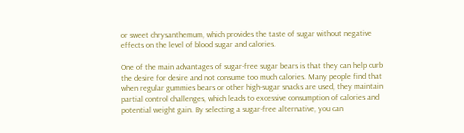or sweet chrysanthemum, which provides the taste of sugar without negative effects on the level of blood sugar and calories.

One of the main advantages of sugar-free sugar bears is that they can help curb the desire for desire and not consume too much calories. Many people find that when regular gummies bears or other high-sugar snacks are used, they maintain partial control challenges, which leads to excessive consumption of calories and potential weight gain. By selecting a sugar-free alternative, you can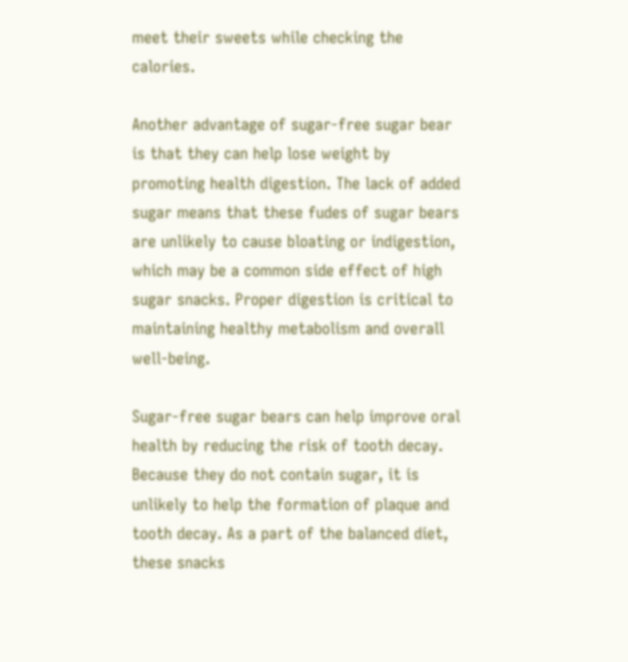meet their sweets while checking the calories.

Another advantage of sugar-free sugar bear is that they can help lose weight by promoting health digestion. The lack of added sugar means that these fudes of sugar bears are unlikely to cause bloating or indigestion, which may be a common side effect of high sugar snacks. Proper digestion is critical to maintaining healthy metabolism and overall well-being.

Sugar-free sugar bears can help improve oral health by reducing the risk of tooth decay. Because they do not contain sugar, it is unlikely to help the formation of plaque and tooth decay. As a part of the balanced diet, these snacks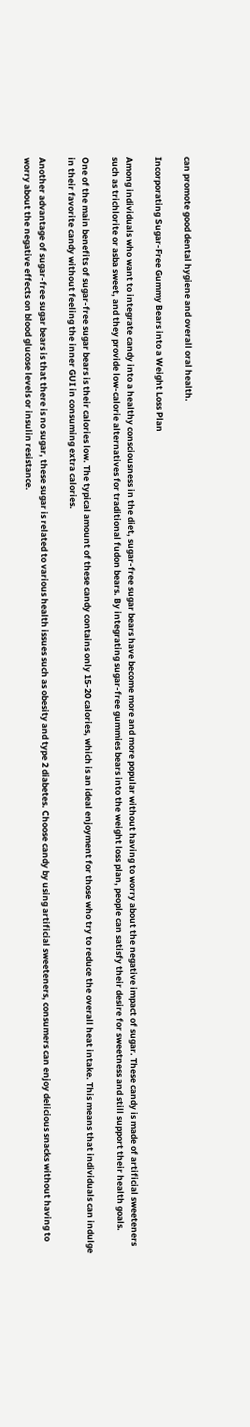can promote good dental hygiene and overall oral health.

Incorporating Sugar-Free Gummy Bears into a Weight Loss Plan

Among individuals who want to integrate candy into a healthy consciousness in the diet, sugar-free sugar bears have become more and more popular without having to worry about the negative impact of sugar. These candy is made of artificial sweeteners such as trichlorite or asba sweet, and they provide low-calorie alternatives for traditional fudon bears. By integrating sugar-free gummies bears into the weight loss plan, people can satisfy their desire for sweetness and still support their health goals.

One of the main benefits of sugar-free sugar bears is their calories low. The typical amount of these candy contains only 15-20 calories, which is an ideal enjoyment for those who try to reduce the overall heat intake. This means that individuals can indulge in their favorite candy without feeling the inner GUI in consuming extra calories.

Another advantage of sugar-free sugar bears is that there is no sugar, these sugar is related to various health issues such as obesity and type 2 diabetes. Choose candy by using artificial sweeteners, consumers can enjoy delicious snacks without having to worry about the negative effects on blood glucose levels or insulin resistance.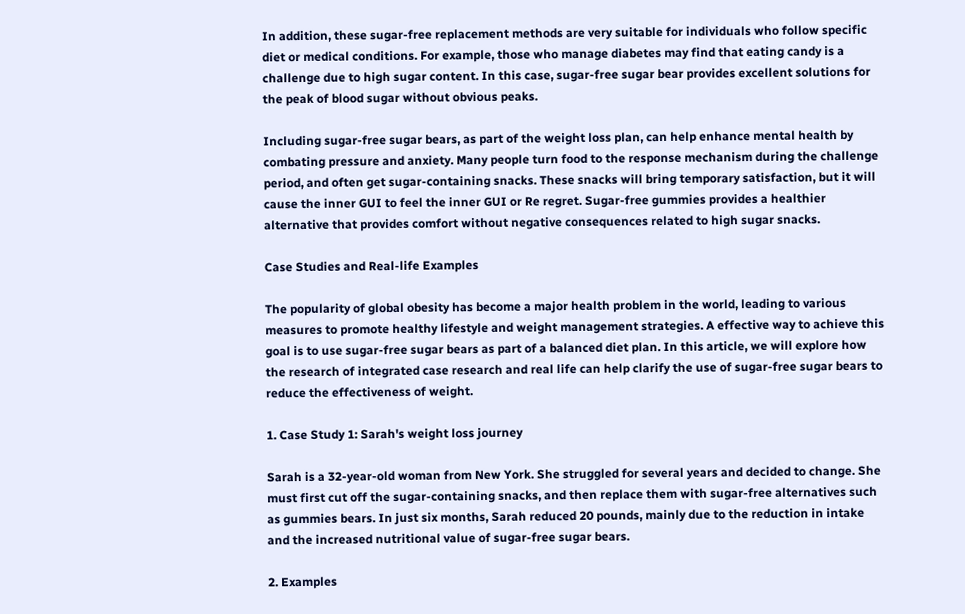In addition, these sugar-free replacement methods are very suitable for individuals who follow specific diet or medical conditions. For example, those who manage diabetes may find that eating candy is a challenge due to high sugar content. In this case, sugar-free sugar bear provides excellent solutions for the peak of blood sugar without obvious peaks.

Including sugar-free sugar bears, as part of the weight loss plan, can help enhance mental health by combating pressure and anxiety. Many people turn food to the response mechanism during the challenge period, and often get sugar-containing snacks. These snacks will bring temporary satisfaction, but it will cause the inner GUI to feel the inner GUI or Re regret. Sugar-free gummies provides a healthier alternative that provides comfort without negative consequences related to high sugar snacks.

Case Studies and Real-life Examples

The popularity of global obesity has become a major health problem in the world, leading to various measures to promote healthy lifestyle and weight management strategies. A effective way to achieve this goal is to use sugar-free sugar bears as part of a balanced diet plan. In this article, we will explore how the research of integrated case research and real life can help clarify the use of sugar-free sugar bears to reduce the effectiveness of weight.

1. Case Study 1: Sarah's weight loss journey

Sarah is a 32-year-old woman from New York. She struggled for several years and decided to change. She must first cut off the sugar-containing snacks, and then replace them with sugar-free alternatives such as gummies bears. In just six months, Sarah reduced 20 pounds, mainly due to the reduction in intake and the increased nutritional value of sugar-free sugar bears.

2. Examples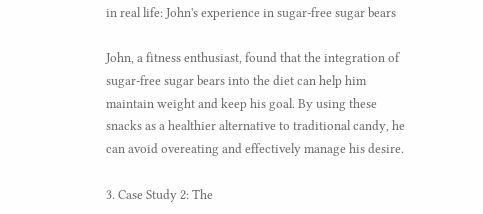in real life: John's experience in sugar-free sugar bears

John, a fitness enthusiast, found that the integration of sugar-free sugar bears into the diet can help him maintain weight and keep his goal. By using these snacks as a healthier alternative to traditional candy, he can avoid overeating and effectively manage his desire.

3. Case Study 2: The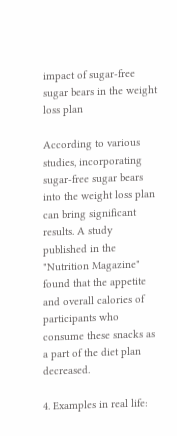impact of sugar-free sugar bears in the weight loss plan

According to various studies, incorporating sugar-free sugar bears into the weight loss plan can bring significant results. A study published in the "Nutrition Magazine" found that the appetite and overall calories of participants who consume these snacks as a part of the diet plan decreased.

4. Examples in real life: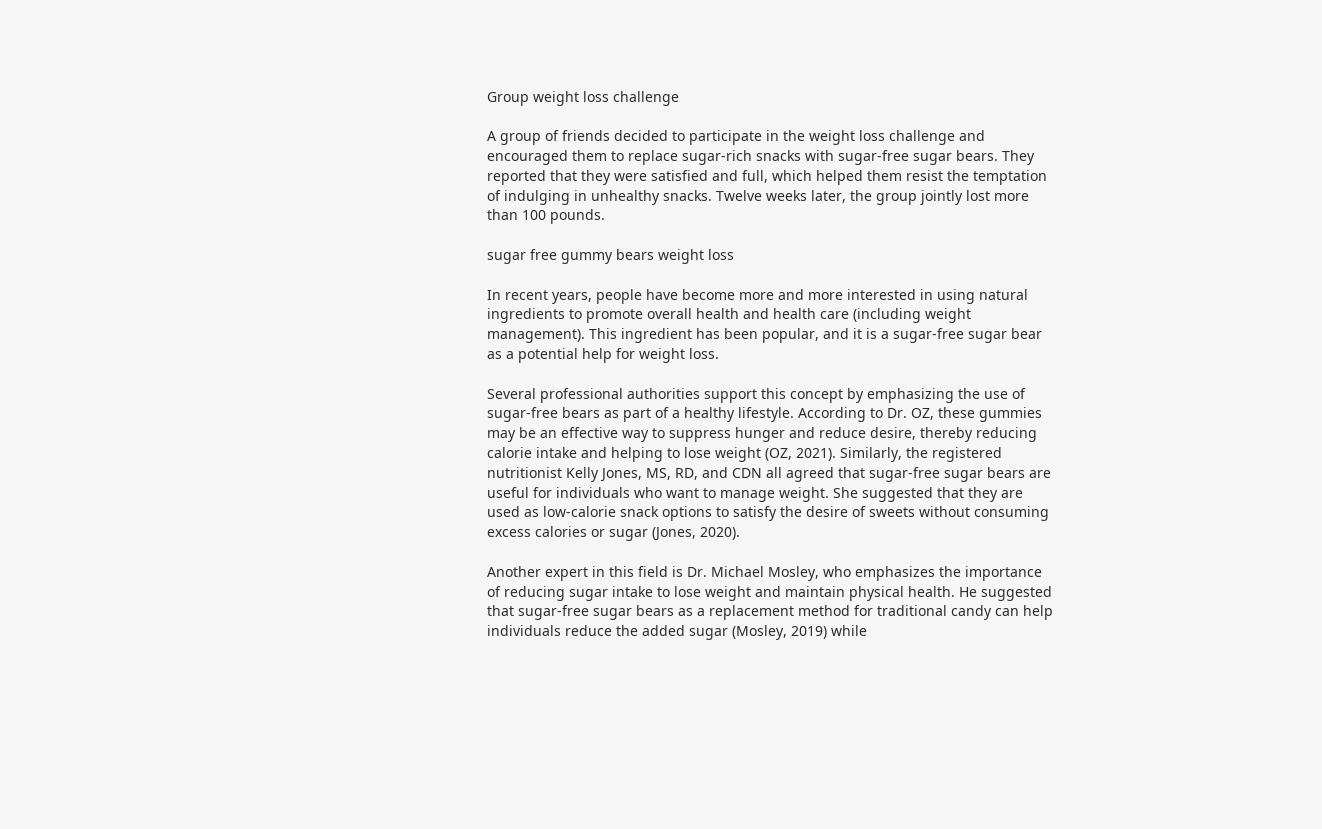Group weight loss challenge

A group of friends decided to participate in the weight loss challenge and encouraged them to replace sugar-rich snacks with sugar-free sugar bears. They reported that they were satisfied and full, which helped them resist the temptation of indulging in unhealthy snacks. Twelve weeks later, the group jointly lost more than 100 pounds.

sugar free gummy bears weight loss

In recent years, people have become more and more interested in using natural ingredients to promote overall health and health care (including weight management). This ingredient has been popular, and it is a sugar-free sugar bear as a potential help for weight loss.

Several professional authorities support this concept by emphasizing the use of sugar-free bears as part of a healthy lifestyle. According to Dr. OZ, these gummies may be an effective way to suppress hunger and reduce desire, thereby reducing calorie intake and helping to lose weight (OZ, 2021). Similarly, the registered nutritionist Kelly Jones, MS, RD, and CDN all agreed that sugar-free sugar bears are useful for individuals who want to manage weight. She suggested that they are used as low-calorie snack options to satisfy the desire of sweets without consuming excess calories or sugar (Jones, 2020).

Another expert in this field is Dr. Michael Mosley, who emphasizes the importance of reducing sugar intake to lose weight and maintain physical health. He suggested that sugar-free sugar bears as a replacement method for traditional candy can help individuals reduce the added sugar (Mosley, 2019) while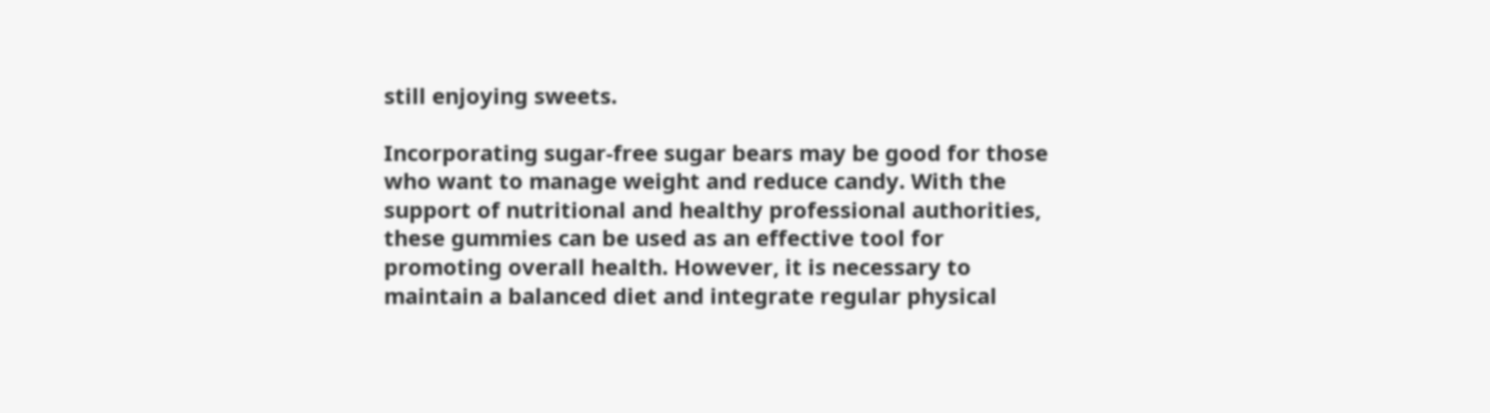still enjoying sweets.

Incorporating sugar-free sugar bears may be good for those who want to manage weight and reduce candy. With the support of nutritional and healthy professional authorities, these gummies can be used as an effective tool for promoting overall health. However, it is necessary to maintain a balanced diet and integrate regular physical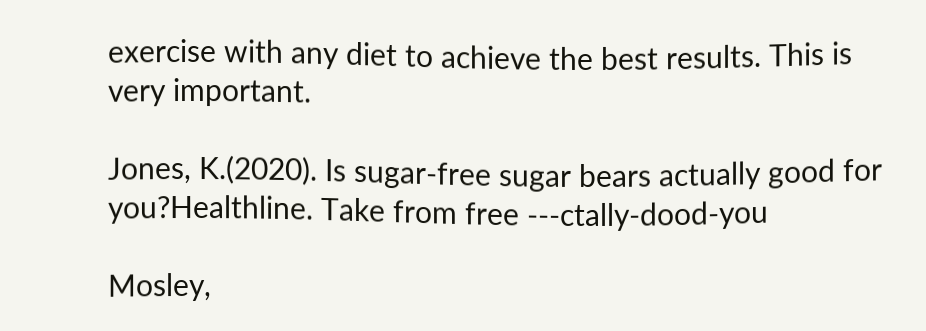exercise with any diet to achieve the best results. This is very important.

Jones, K.(2020). Is sugar-free sugar bears actually good for you?Healthline. Take from free ---ctally-dood-you

Mosley,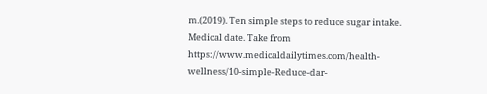m.(2019). Ten simple steps to reduce sugar intake. Medical date. Take from https://www.medicaldailytimes.com/health-wellness/10-simple-Reduce-dar-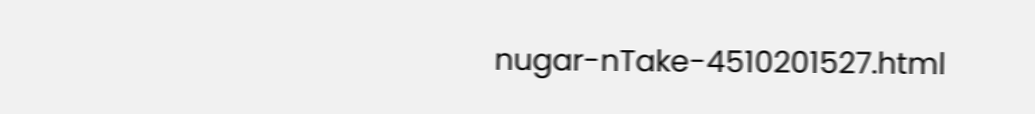nugar-nTake-4510201527.html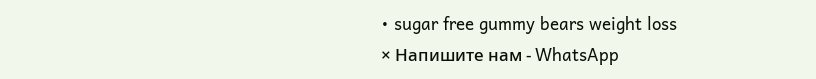• sugar free gummy bears weight loss
× Напишите нам - WhatsApp